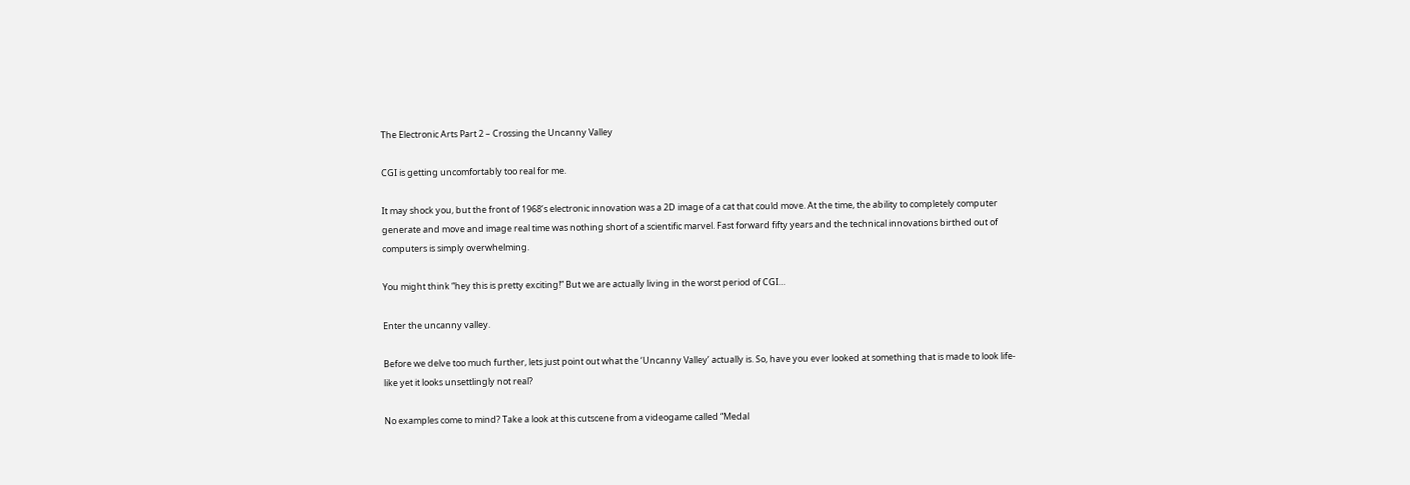The Electronic Arts Part 2 – Crossing the Uncanny Valley

CGI is getting uncomfortably too real for me.

It may shock you, but the front of 1968’s electronic innovation was a 2D image of a cat that could move. At the time, the ability to completely computer generate and move and image real time was nothing short of a scientific marvel. Fast forward fifty years and the technical innovations birthed out of computers is simply overwhelming.

You might think “hey this is pretty exciting!” But we are actually living in the worst period of CGI…

Enter the uncanny valley.

Before we delve too much further, lets just point out what the ‘Uncanny Valley’ actually is. So, have you ever looked at something that is made to look life-like yet it looks unsettlingly not real?

No examples come to mind? Take a look at this cutscene from a videogame called “Medal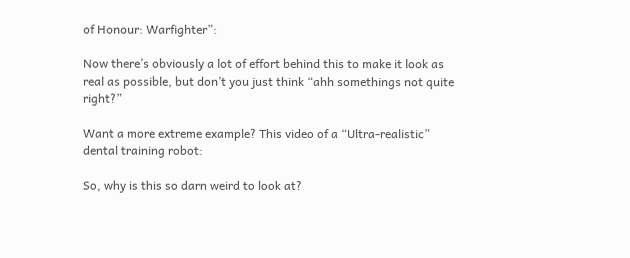of Honour: Warfighter”:

Now there’s obviously a lot of effort behind this to make it look as real as possible, but don’t you just think “ahh somethings not quite right?”

Want a more extreme example? This video of a “Ultra-realistic” dental training robot:

So, why is this so darn weird to look at?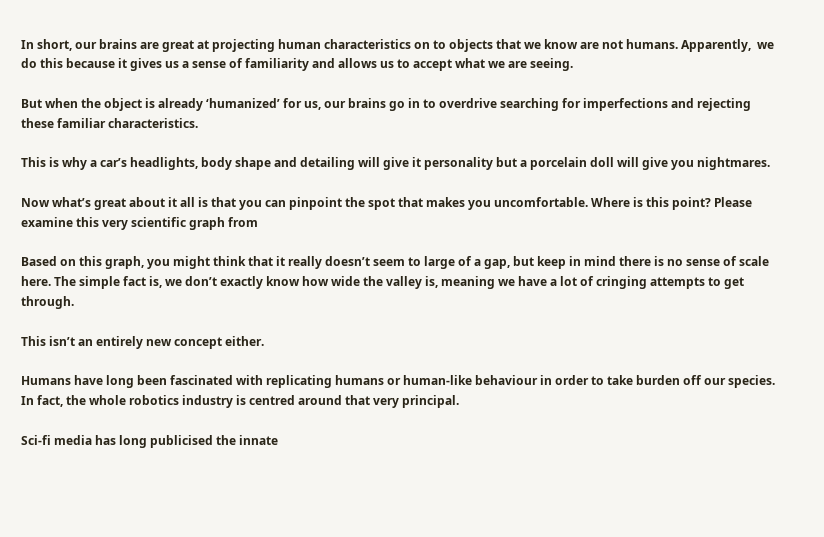In short, our brains are great at projecting human characteristics on to objects that we know are not humans. Apparently,  we do this because it gives us a sense of familiarity and allows us to accept what we are seeing.

But when the object is already ‘humanized’ for us, our brains go in to overdrive searching for imperfections and rejecting these familiar characteristics.

This is why a car’s headlights, body shape and detailing will give it personality but a porcelain doll will give you nightmares.

Now what’s great about it all is that you can pinpoint the spot that makes you uncomfortable. Where is this point? Please examine this very scientific graph from

Based on this graph, you might think that it really doesn’t seem to large of a gap, but keep in mind there is no sense of scale here. The simple fact is, we don’t exactly know how wide the valley is, meaning we have a lot of cringing attempts to get through.

This isn’t an entirely new concept either.

Humans have long been fascinated with replicating humans or human-like behaviour in order to take burden off our species. In fact, the whole robotics industry is centred around that very principal.

Sci-fi media has long publicised the innate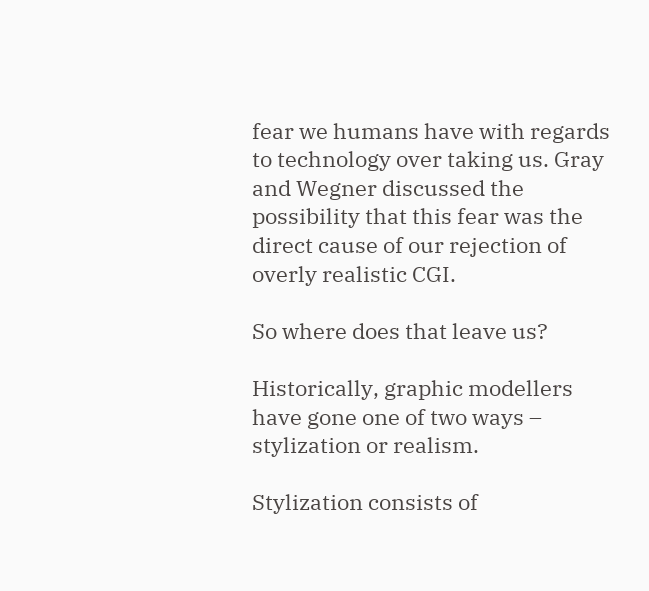fear we humans have with regards to technology over taking us. Gray and Wegner discussed the possibility that this fear was the direct cause of our rejection of overly realistic CGI.

So where does that leave us?

Historically, graphic modellers have gone one of two ways – stylization or realism.

Stylization consists of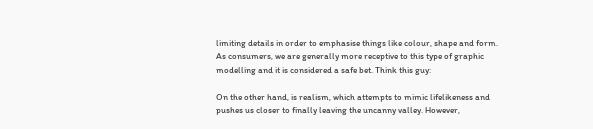limiting details in order to emphasise things like colour, shape and form. As consumers, we are generally more receptive to this type of graphic modelling and it is considered a safe bet. Think this guy:

On the other hand, is realism, which attempts to mimic lifelikeness and pushes us closer to finally leaving the uncanny valley. However,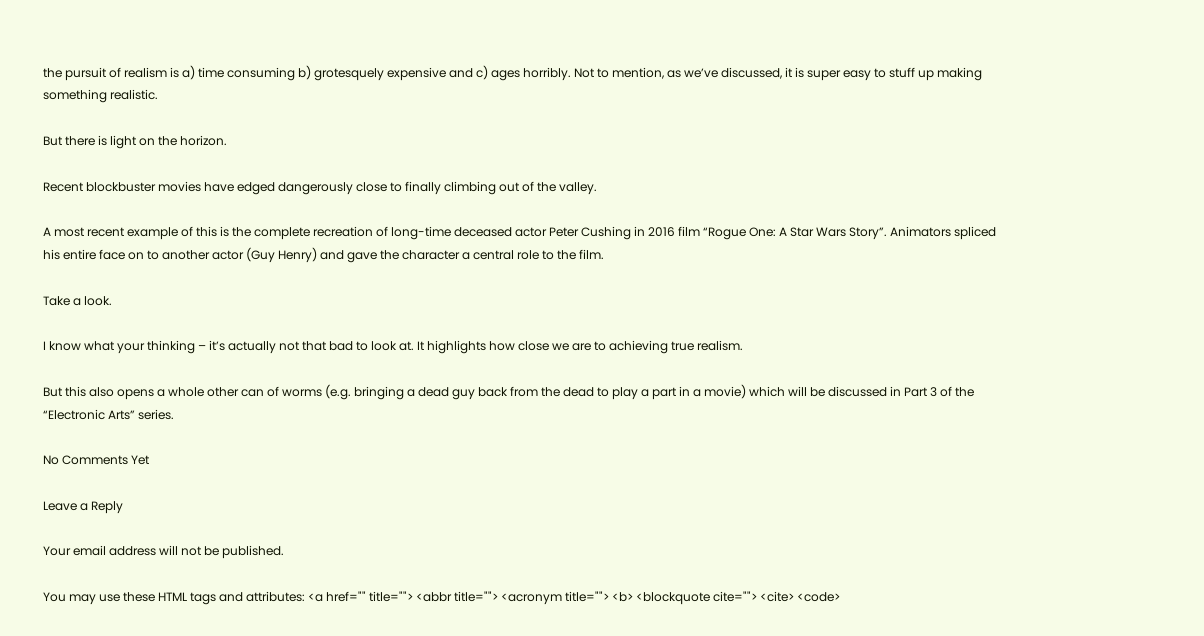the pursuit of realism is a) time consuming b) grotesquely expensive and c) ages horribly. Not to mention, as we’ve discussed, it is super easy to stuff up making something realistic.

But there is light on the horizon.

Recent blockbuster movies have edged dangerously close to finally climbing out of the valley.

A most recent example of this is the complete recreation of long-time deceased actor Peter Cushing in 2016 film “Rogue One: A Star Wars Story”. Animators spliced his entire face on to another actor (Guy Henry) and gave the character a central role to the film.

Take a look.

I know what your thinking – it’s actually not that bad to look at. It highlights how close we are to achieving true realism.

But this also opens a whole other can of worms (e.g. bringing a dead guy back from the dead to play a part in a movie) which will be discussed in Part 3 of the “Electronic Arts” series.

No Comments Yet

Leave a Reply

Your email address will not be published.

You may use these HTML tags and attributes: <a href="" title=""> <abbr title=""> <acronym title=""> <b> <blockquote cite=""> <cite> <code>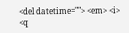<del datetime=""> <em> <i> <q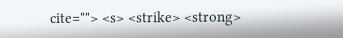cite=""> <s> <strike> <strong>